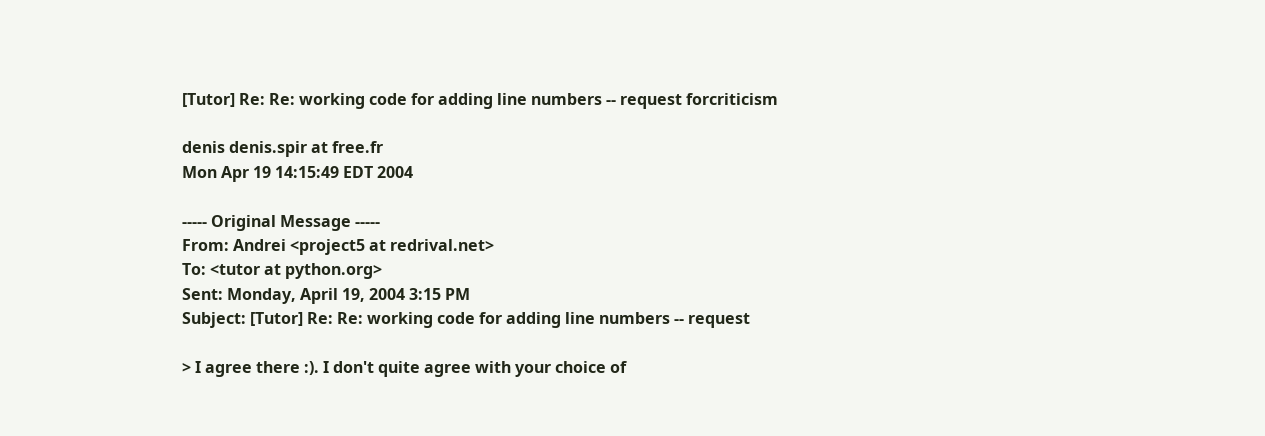[Tutor] Re: Re: working code for adding line numbers -- request forcriticism

denis denis.spir at free.fr
Mon Apr 19 14:15:49 EDT 2004

----- Original Message -----
From: Andrei <project5 at redrival.net>
To: <tutor at python.org>
Sent: Monday, April 19, 2004 3:15 PM
Subject: [Tutor] Re: Re: working code for adding line numbers -- request

> I agree there :). I don't quite agree with your choice of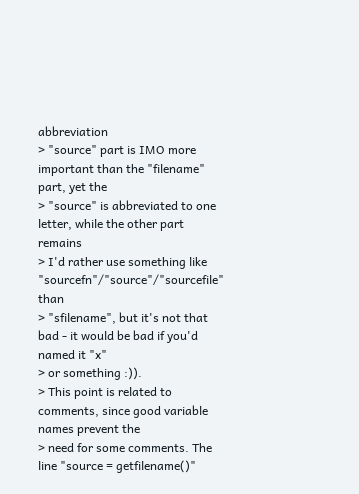abbreviation
> "source" part is IMO more important than the "filename" part, yet the
> "source" is abbreviated to one letter, while the other part remains
> I'd rather use something like "sourcefn"/"source"/"sourcefile" than
> "sfilename", but it's not that bad - it would be bad if you'd named it "x"
> or something :)).
> This point is related to comments, since good variable names prevent the
> need for some comments. The line "source = getfilename()"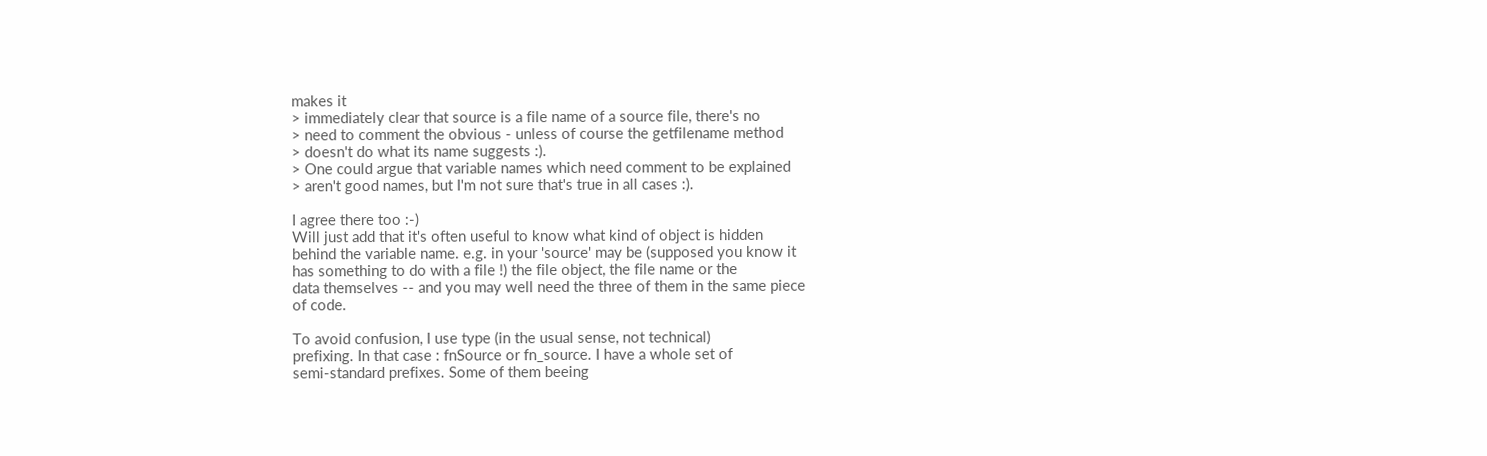makes it
> immediately clear that source is a file name of a source file, there's no
> need to comment the obvious - unless of course the getfilename method
> doesn't do what its name suggests :).
> One could argue that variable names which need comment to be explained
> aren't good names, but I'm not sure that's true in all cases :).

I agree there too :-)
Will just add that it's often useful to know what kind of object is hidden
behind the variable name. e.g. in your 'source' may be (supposed you know it
has something to do with a file !) the file object, the file name or the
data themselves -- and you may well need the three of them in the same piece
of code.

To avoid confusion, I use type (in the usual sense, not technical)
prefixing. In that case : fnSource or fn_source. I have a whole set of
semi-standard prefixes. Some of them beeing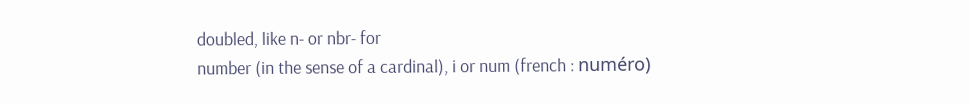doubled, like n- or nbr- for
number (in the sense of a cardinal), i or num (french : numéro)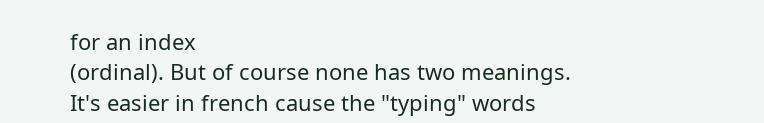for an index
(ordinal). But of course none has two meanings.
It's easier in french cause the "typing" words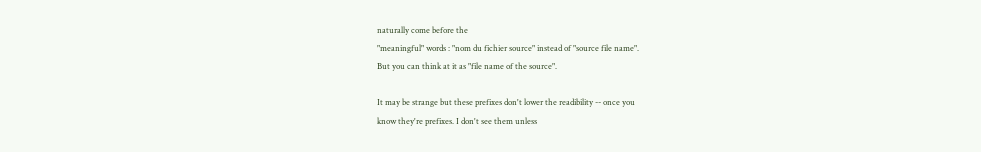naturally come before the
"meaningful" words : "nom du fichier source" instead of "source file name".
But you can think at it as "file name of the source".

It may be strange but these prefixes don't lower the readibility -- once you
know they're prefixes. I don't see them unless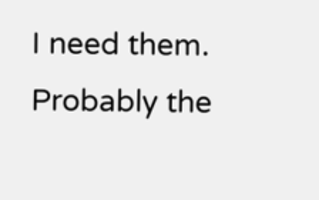I need them. Probably the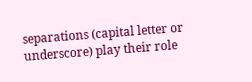separations (capital letter or underscore) play their role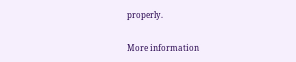properly.


More information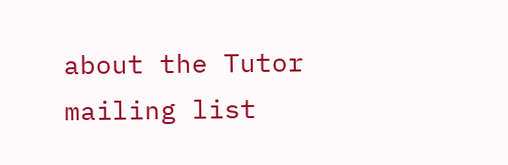about the Tutor mailing list